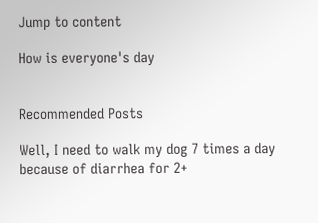Jump to content

How is everyone's day


Recommended Posts

Well, I need to walk my dog 7 times a day because of diarrhea for 2+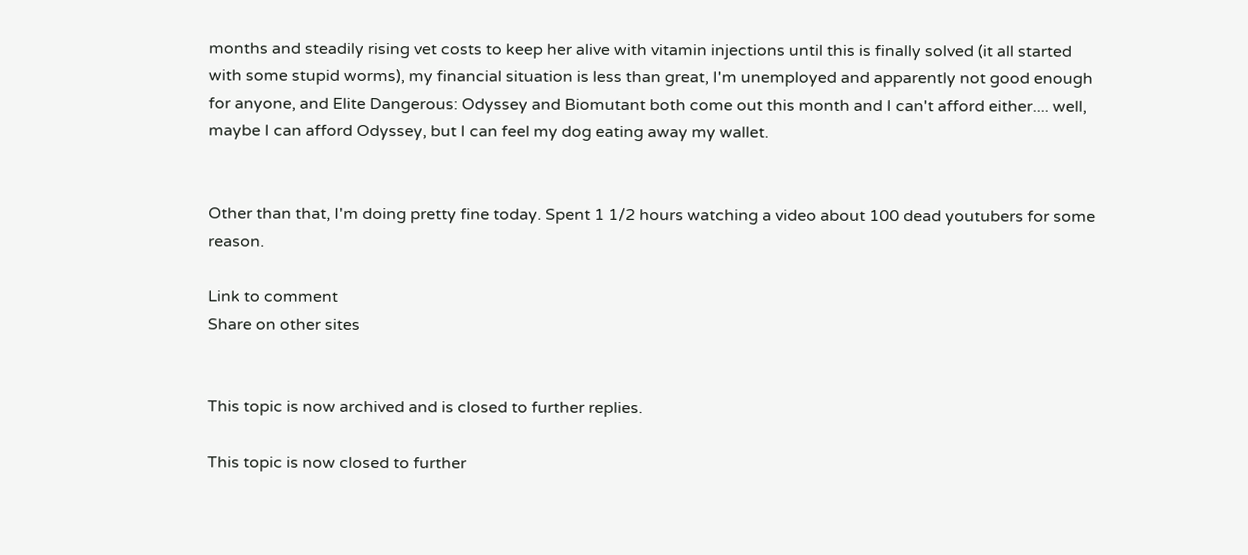months and steadily rising vet costs to keep her alive with vitamin injections until this is finally solved (it all started with some stupid worms), my financial situation is less than great, I'm unemployed and apparently not good enough for anyone, and Elite Dangerous: Odyssey and Biomutant both come out this month and I can't afford either.... well, maybe I can afford Odyssey, but I can feel my dog eating away my wallet.


Other than that, I'm doing pretty fine today. Spent 1 1/2 hours watching a video about 100 dead youtubers for some reason.

Link to comment
Share on other sites


This topic is now archived and is closed to further replies.

This topic is now closed to further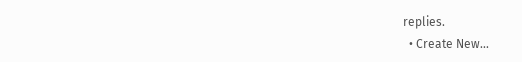replies.
  • Create New...